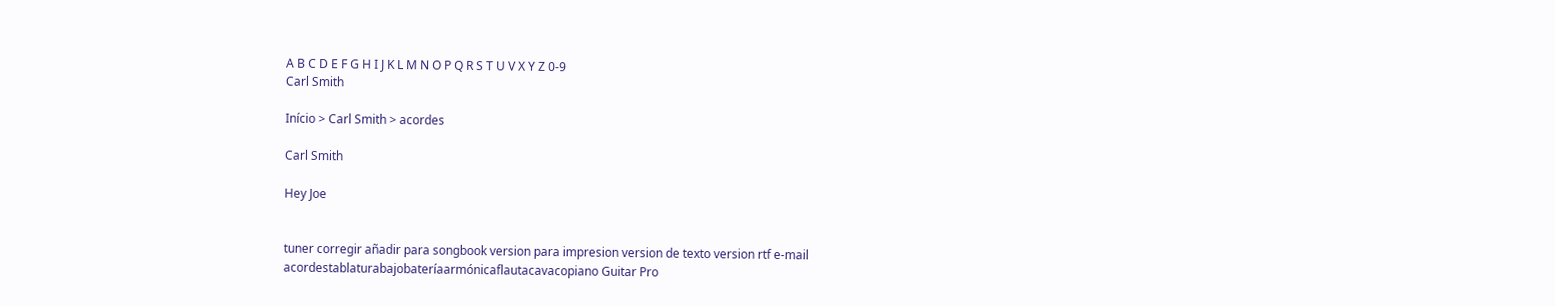A B C D E F G H I J K L M N O P Q R S T U V X Y Z 0-9
Carl Smith

Início > Carl Smith > acordes

Carl Smith

Hey Joe


tuner corregir añadir para songbook version para impresion version de texto version rtf e-mail
acordestablaturabajobateríaarmónicaflautacavacopiano Guitar Pro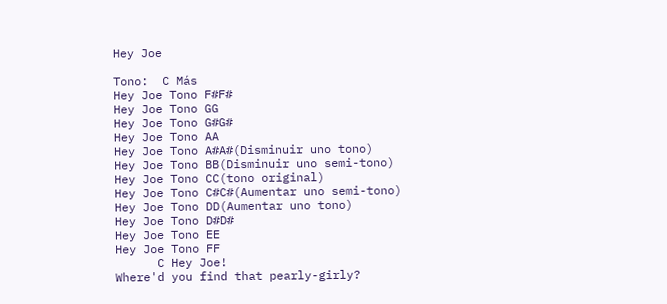Hey Joe

Tono:  C Más
Hey Joe Tono F#F#
Hey Joe Tono GG
Hey Joe Tono G#G#
Hey Joe Tono AA
Hey Joe Tono A#A#(Disminuir uno tono)
Hey Joe Tono BB(Disminuir uno semi-tono)
Hey Joe Tono CC(tono original)
Hey Joe Tono C#C#(Aumentar uno semi-tono)
Hey Joe Tono DD(Aumentar uno tono)
Hey Joe Tono D#D#
Hey Joe Tono EE
Hey Joe Tono FF
      C Hey Joe!
Where'd you find that pearly-girly?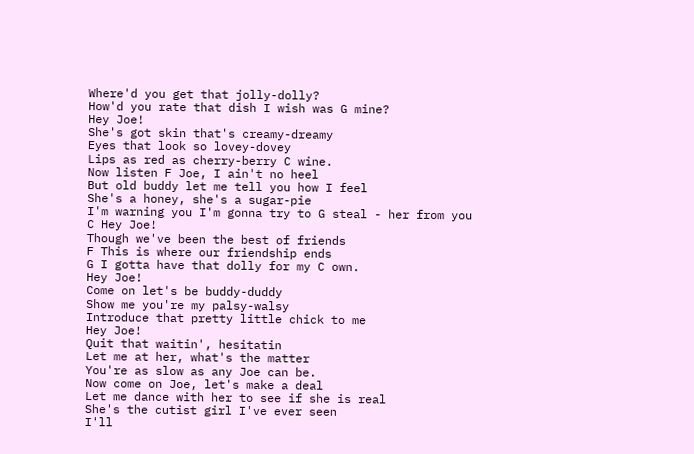Where'd you get that jolly-dolly?
How'd you rate that dish I wish was G mine?
Hey Joe!
She's got skin that's creamy-dreamy
Eyes that look so lovey-dovey
Lips as red as cherry-berry C wine.
Now listen F Joe, I ain't no heel
But old buddy let me tell you how I feel
She's a honey, she's a sugar-pie
I'm warning you I'm gonna try to G steal - her from you
C Hey Joe!
Though we've been the best of friends
F This is where our friendship ends
G I gotta have that dolly for my C own.
Hey Joe!
Come on let's be buddy-duddy
Show me you're my palsy-walsy
Introduce that pretty little chick to me
Hey Joe!
Quit that waitin', hesitatin
Let me at her, what's the matter
You're as slow as any Joe can be.
Now come on Joe, let's make a deal
Let me dance with her to see if she is real
She's the cutist girl I've ever seen
I'll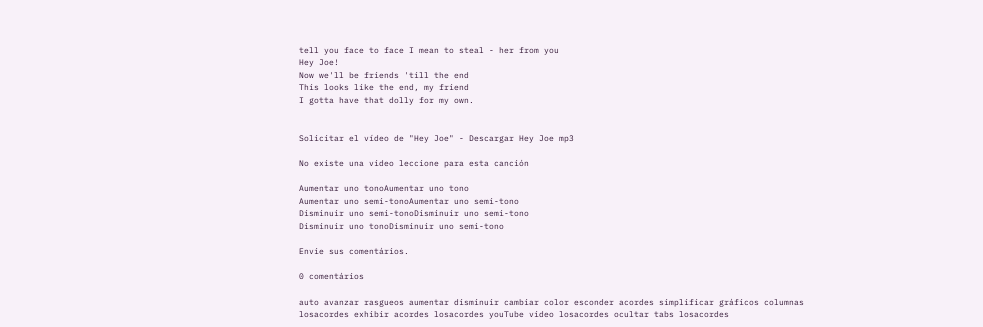tell you face to face I mean to steal - her from you
Hey Joe!
Now we'll be friends 'till the end
This looks like the end, my friend
I gotta have that dolly for my own.


Solicitar el vídeo de "Hey Joe" - Descargar Hey Joe mp3

No existe una video leccione para esta canción

Aumentar uno tonoAumentar uno tono
Aumentar uno semi-tonoAumentar uno semi-tono
Disminuir uno semi-tonoDisminuir uno semi-tono
Disminuir uno tonoDisminuir uno semi-tono

Envie sus comentários.

0 comentários

auto avanzar rasgueos aumentar disminuir cambiar color esconder acordes simplificar gráficos columnas
losacordes exhibir acordes losacordes youTube video losacordes ocultar tabs losacordes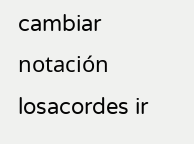cambiar notación losacordes ir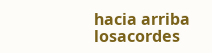hacia arriba losacordes